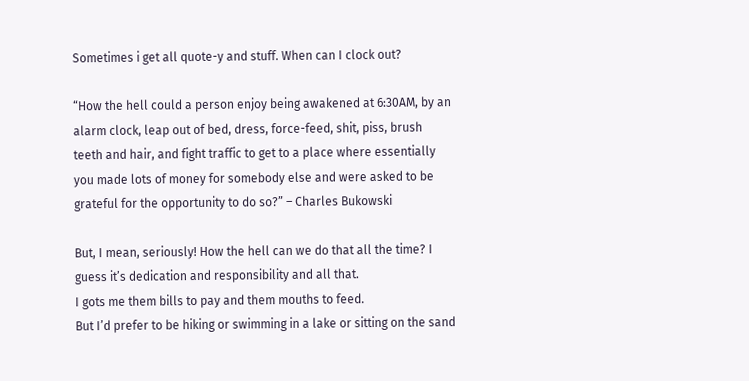Sometimes i get all quote-y and stuff. When can I clock out?

“How the hell could a person enjoy being awakened at 6:30AM, by an alarm clock, leap out of bed, dress, force-feed, shit, piss, brush teeth and hair, and fight traffic to get to a place where essentially you made lots of money for somebody else and were asked to be grateful for the opportunity to do so?” – Charles Bukowski

But, I mean, seriously! How the hell can we do that all the time? I guess it’s dedication and responsibility and all that.
I gots me them bills to pay and them mouths to feed.
But I’d prefer to be hiking or swimming in a lake or sitting on the sand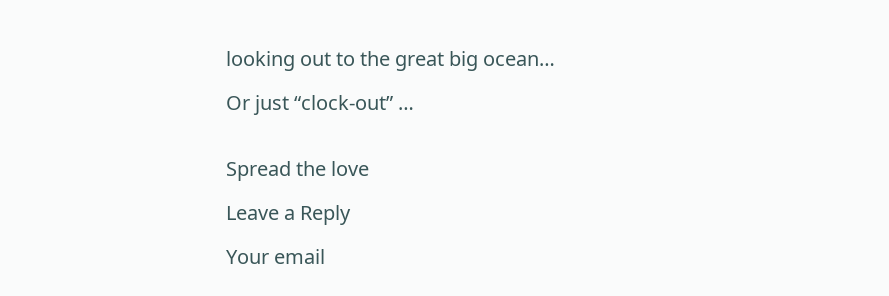looking out to the great big ocean…

Or just “clock-out” …


Spread the love

Leave a Reply

Your email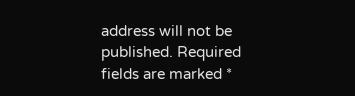address will not be published. Required fields are marked *